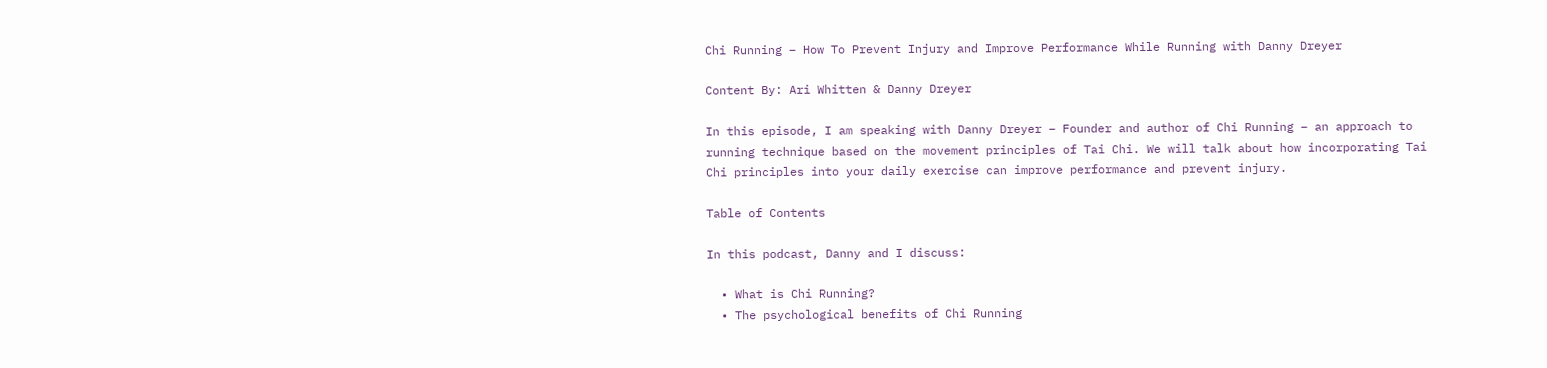Chi Running – How To Prevent Injury and Improve Performance While Running with Danny Dreyer

Content By: Ari Whitten & Danny Dreyer

In this episode, I am speaking with Danny Dreyer – Founder and author of Chi Running – an approach to running technique based on the movement principles of Tai Chi. We will talk about how incorporating Tai Chi principles into your daily exercise can improve performance and prevent injury.

Table of Contents

In this podcast, Danny and I discuss:

  • What is Chi Running?
  • The psychological benefits of Chi Running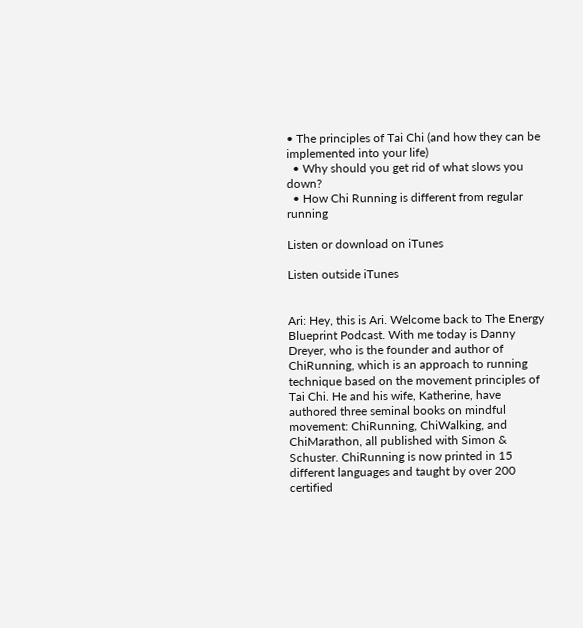• The principles of Tai Chi (and how they can be implemented into your life)
  • Why should you get rid of what slows you down?
  • How Chi Running is different from regular running

Listen or download on iTunes

Listen outside iTunes


Ari: Hey, this is Ari. Welcome back to The Energy Blueprint Podcast. With me today is Danny Dreyer, who is the founder and author of ChiRunning, which is an approach to running technique based on the movement principles of Tai Chi. He and his wife, Katherine, have authored three seminal books on mindful movement: ChiRunning, ChiWalking, and ChiMarathon, all published with Simon & Schuster. ChiRunning is now printed in 15 different languages and taught by over 200 certified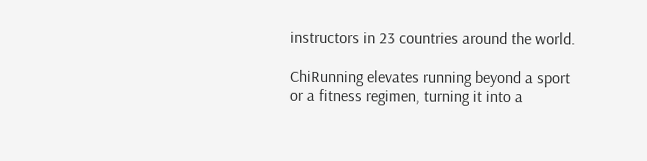instructors in 23 countries around the world.

ChiRunning elevates running beyond a sport or a fitness regimen, turning it into a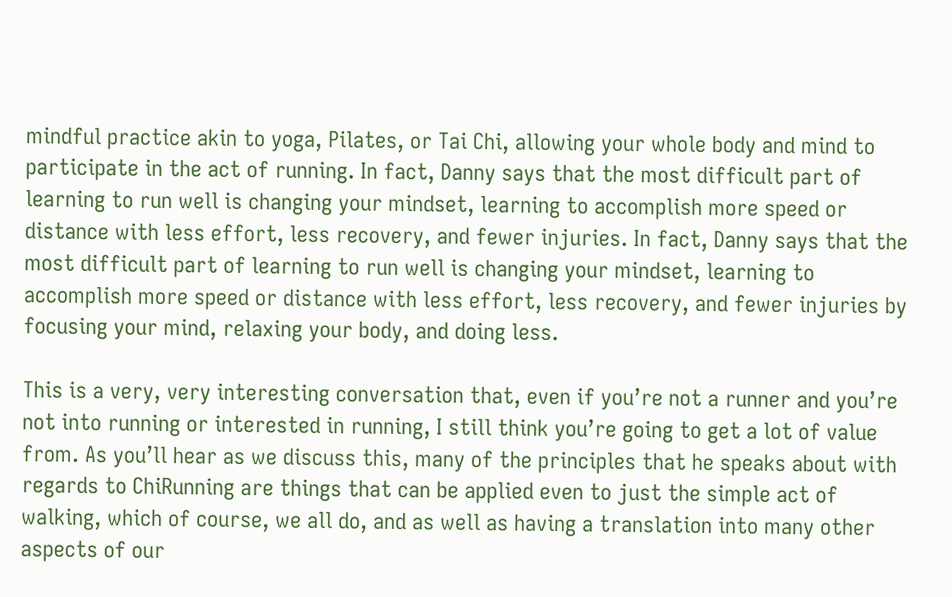mindful practice akin to yoga, Pilates, or Tai Chi, allowing your whole body and mind to participate in the act of running. In fact, Danny says that the most difficult part of learning to run well is changing your mindset, learning to accomplish more speed or distance with less effort, less recovery, and fewer injuries. In fact, Danny says that the most difficult part of learning to run well is changing your mindset, learning to accomplish more speed or distance with less effort, less recovery, and fewer injuries by focusing your mind, relaxing your body, and doing less.

This is a very, very interesting conversation that, even if you’re not a runner and you’re not into running or interested in running, I still think you’re going to get a lot of value from. As you’ll hear as we discuss this, many of the principles that he speaks about with regards to ChiRunning are things that can be applied even to just the simple act of walking, which of course, we all do, and as well as having a translation into many other aspects of our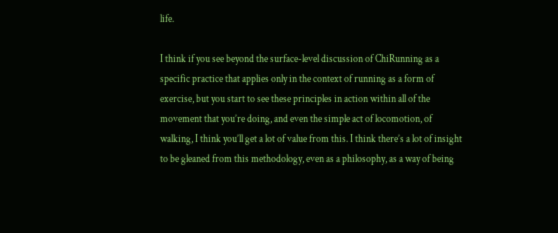life.

I think if you see beyond the surface-level discussion of ChiRunning as a specific practice that applies only in the context of running as a form of exercise, but you start to see these principles in action within all of the movement that you’re doing, and even the simple act of locomotion, of walking, I think you’ll get a lot of value from this. I think there’s a lot of insight to be gleaned from this methodology, even as a philosophy, as a way of being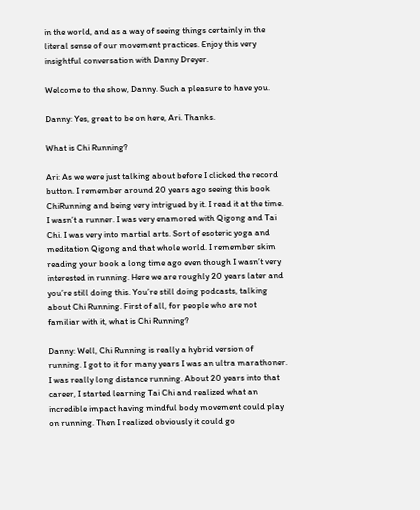in the world, and as a way of seeing things certainly in the literal sense of our movement practices. Enjoy this very insightful conversation with Danny Dreyer.

Welcome to the show, Danny. Such a pleasure to have you.

Danny: Yes, great to be on here, Ari. Thanks.

What is Chi Running?

Ari: As we were just talking about before I clicked the record button. I remember around 20 years ago seeing this book ChiRunning and being very intrigued by it. I read it at the time. I wasn’t a runner. I was very enamored with Qigong and Tai Chi. I was very into martial arts. Sort of esoteric yoga and meditation Qigong and that whole world. I remember skim reading your book a long time ago even though I wasn’t very interested in running. Here we are roughly 20 years later and you’re still doing this. You’re still doing podcasts, talking about Chi Running. First of all, for people who are not familiar with it, what is Chi Running?

Danny: Well, Chi Running is really a hybrid version of running. I got to it for many years I was an ultra marathoner. I was really long distance running. About 20 years into that career, I started learning Tai Chi and realized what an incredible impact having mindful body movement could play on running. Then I realized obviously it could go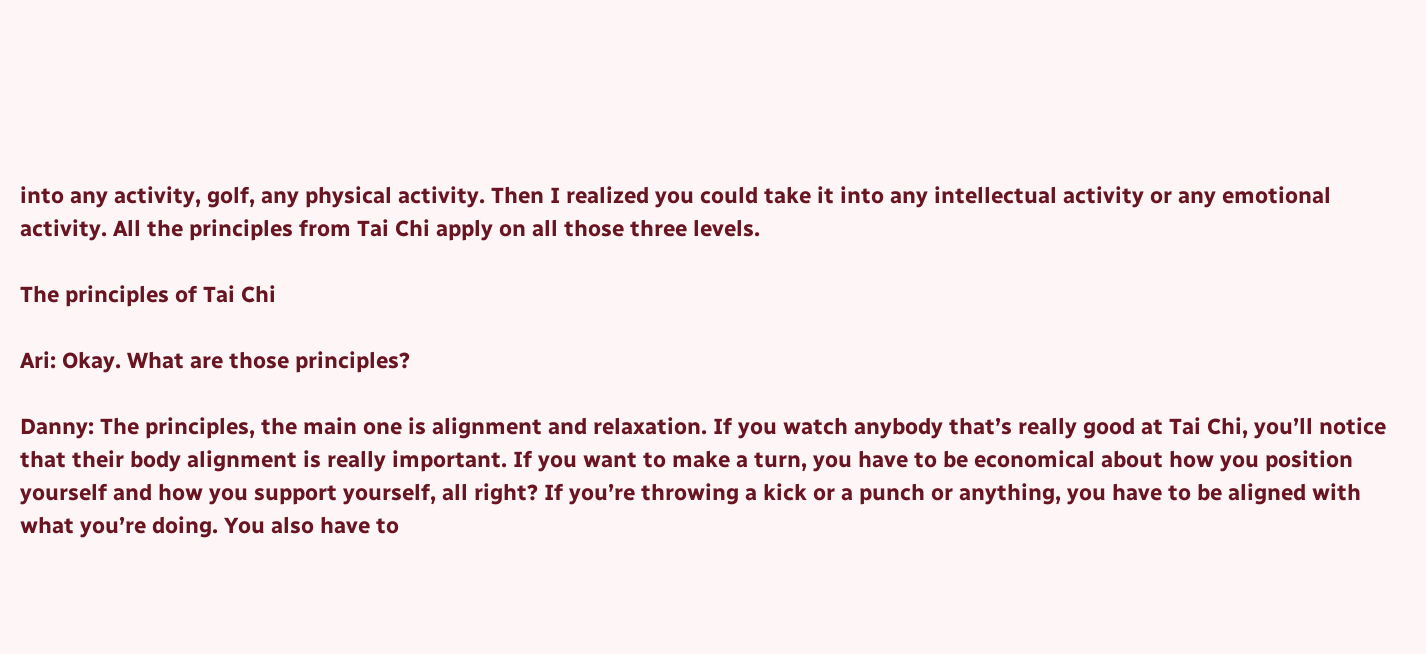into any activity, golf, any physical activity. Then I realized you could take it into any intellectual activity or any emotional activity. All the principles from Tai Chi apply on all those three levels.

The principles of Tai Chi

Ari: Okay. What are those principles?

Danny: The principles, the main one is alignment and relaxation. If you watch anybody that’s really good at Tai Chi, you’ll notice that their body alignment is really important. If you want to make a turn, you have to be economical about how you position yourself and how you support yourself, all right? If you’re throwing a kick or a punch or anything, you have to be aligned with what you’re doing. You also have to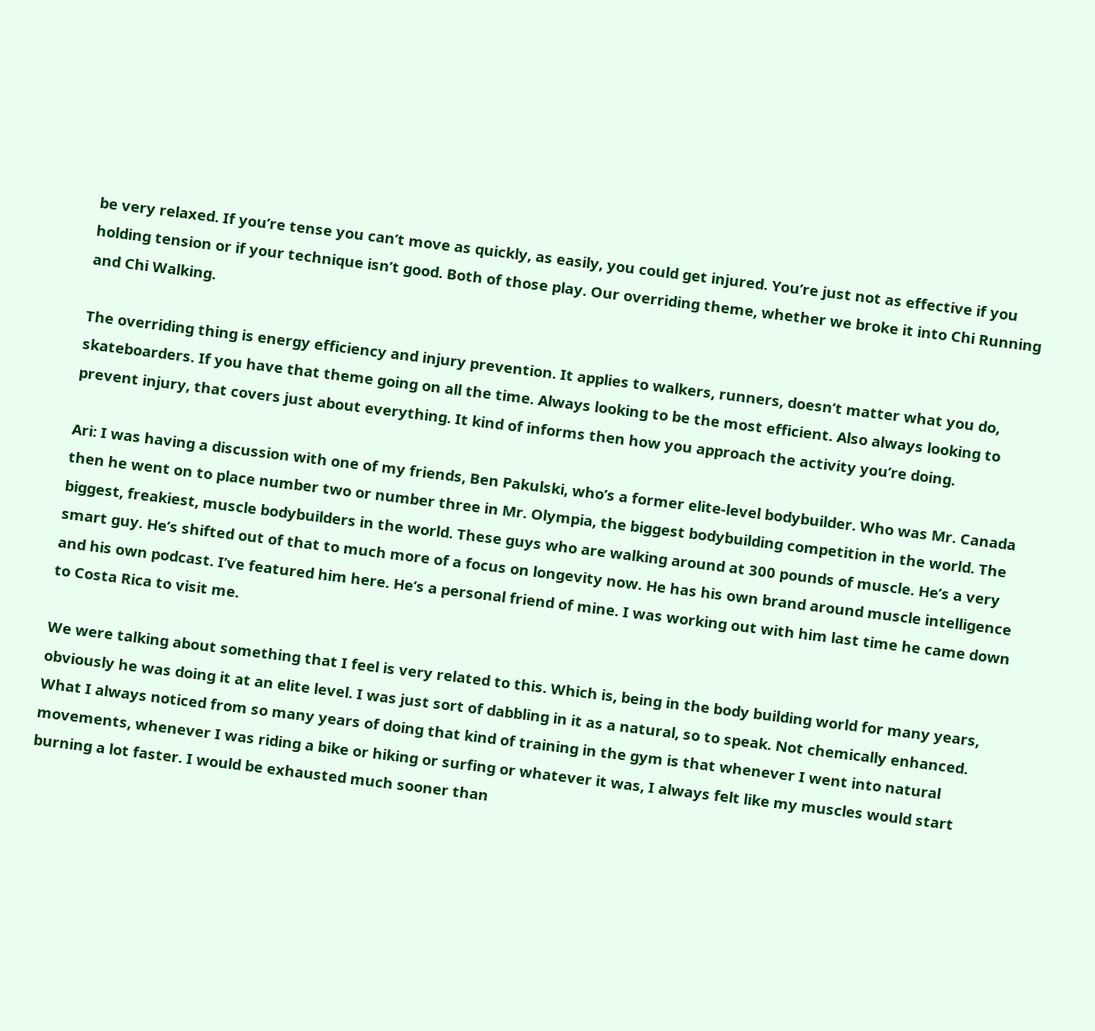be very relaxed. If you’re tense you can’t move as quickly, as easily, you could get injured. You’re just not as effective if you holding tension or if your technique isn’t good. Both of those play. Our overriding theme, whether we broke it into Chi Running and Chi Walking.

The overriding thing is energy efficiency and injury prevention. It applies to walkers, runners, doesn’t matter what you do, skateboarders. If you have that theme going on all the time. Always looking to be the most efficient. Also always looking to prevent injury, that covers just about everything. It kind of informs then how you approach the activity you’re doing.

Ari: I was having a discussion with one of my friends, Ben Pakulski, who’s a former elite-level bodybuilder. Who was Mr. Canada then he went on to place number two or number three in Mr. Olympia, the biggest bodybuilding competition in the world. The biggest, freakiest, muscle bodybuilders in the world. These guys who are walking around at 300 pounds of muscle. He’s a very smart guy. He’s shifted out of that to much more of a focus on longevity now. He has his own brand around muscle intelligence and his own podcast. I’ve featured him here. He’s a personal friend of mine. I was working out with him last time he came down to Costa Rica to visit me.

We were talking about something that I feel is very related to this. Which is, being in the body building world for many years, obviously he was doing it at an elite level. I was just sort of dabbling in it as a natural, so to speak. Not chemically enhanced. What I always noticed from so many years of doing that kind of training in the gym is that whenever I went into natural movements, whenever I was riding a bike or hiking or surfing or whatever it was, I always felt like my muscles would start burning a lot faster. I would be exhausted much sooner than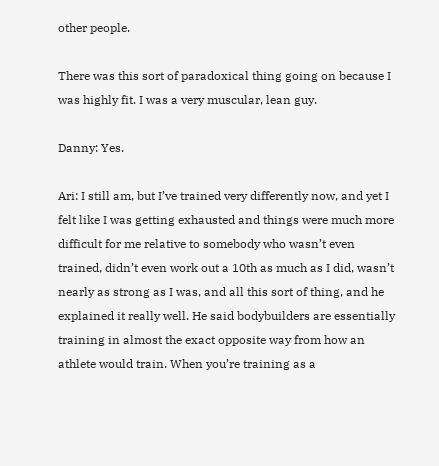other people.

There was this sort of paradoxical thing going on because I was highly fit. I was a very muscular, lean guy.

Danny: Yes.

Ari: I still am, but I’ve trained very differently now, and yet I felt like I was getting exhausted and things were much more difficult for me relative to somebody who wasn’t even trained, didn’t even work out a 10th as much as I did, wasn’t nearly as strong as I was, and all this sort of thing, and he explained it really well. He said bodybuilders are essentially training in almost the exact opposite way from how an athlete would train. When you’re training as a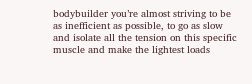bodybuilder you’re almost striving to be as inefficient as possible, to go as slow and isolate all the tension on this specific muscle and make the lightest loads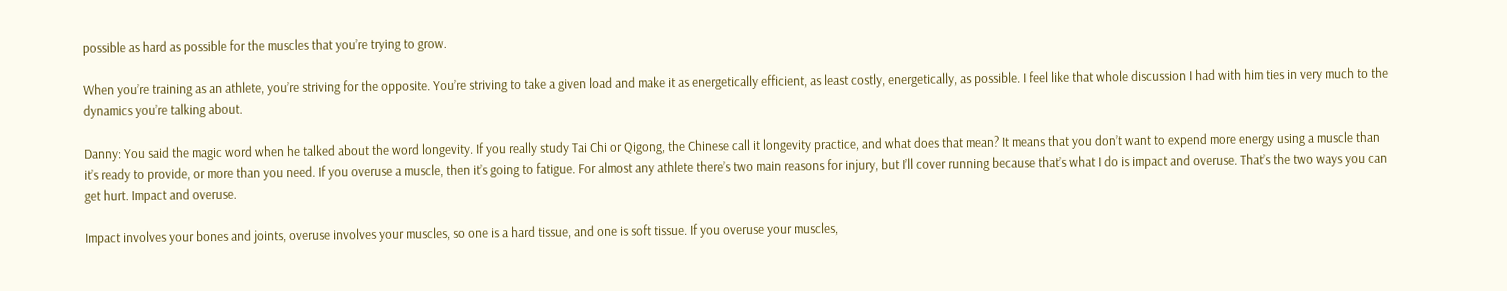possible as hard as possible for the muscles that you’re trying to grow.

When you’re training as an athlete, you’re striving for the opposite. You’re striving to take a given load and make it as energetically efficient, as least costly, energetically, as possible. I feel like that whole discussion I had with him ties in very much to the dynamics you’re talking about.

Danny: You said the magic word when he talked about the word longevity. If you really study Tai Chi or Qigong, the Chinese call it longevity practice, and what does that mean? It means that you don’t want to expend more energy using a muscle than it’s ready to provide, or more than you need. If you overuse a muscle, then it’s going to fatigue. For almost any athlete there’s two main reasons for injury, but I’ll cover running because that’s what I do is impact and overuse. That’s the two ways you can get hurt. Impact and overuse.

Impact involves your bones and joints, overuse involves your muscles, so one is a hard tissue, and one is soft tissue. If you overuse your muscles,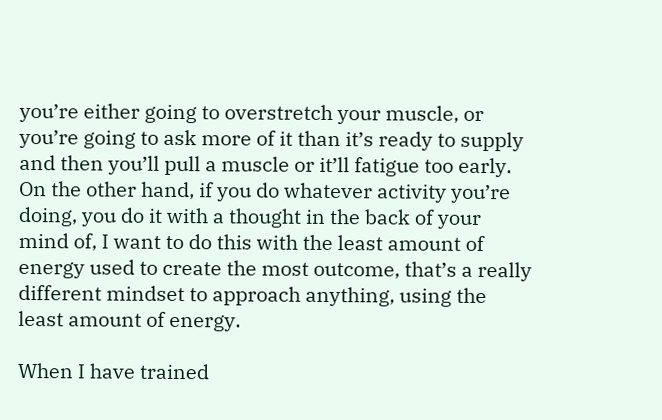you’re either going to overstretch your muscle, or you’re going to ask more of it than it’s ready to supply and then you’ll pull a muscle or it’ll fatigue too early. On the other hand, if you do whatever activity you’re doing, you do it with a thought in the back of your mind of, I want to do this with the least amount of energy used to create the most outcome, that’s a really different mindset to approach anything, using the least amount of energy.

When I have trained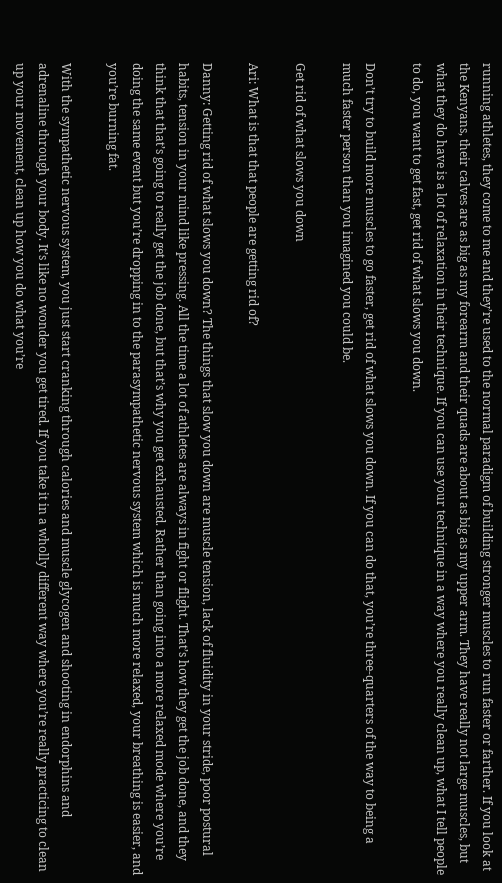running athletes, they come to me and they’re used to the normal paradigm of building stronger muscles to run faster or farther. If you look at the Kenyans, their calves are as big as my forearm and their quads are about as big as my upper arm. They have really not large muscles, but what they do have is a lot of relaxation in their technique. If you can use your technique in a way where you really clean up, what I tell people to do, you want to get fast, get rid of what slows you down.

Don’t try to build more muscles to go faster, get rid of what slows you down. If you can do that, you’re three-quarters of the way to being a much faster person than you imagined you could be.

Get rid of what slows you down

Ari: What is that that people are getting rid of?

Danny: Getting rid of what slows you down? The things that slow you down are muscle tension, lack of fluidity in your stride, poor postural habits, tension in your mind like pressing. All the time a lot of athletes are always in fight or flight. That’s how they get the job done, and they think that that’s going to really get the job done, but that’s why you get exhausted. Rather than going into a more relaxed mode where you’re doing the same event but you’re dropping in to the parasympathetic nervous system which is much more relaxed, your breathing is easier, and you’re burning fat.

With the sympathetic nervous system, you just start cranking through calories and muscle glycogen and shooting in endorphins and adrenaline through your body. It’s like no wonder you get tired. If you take it in a wholly different way where you’re really practicing to clean up your movement, clean up how you do what you’re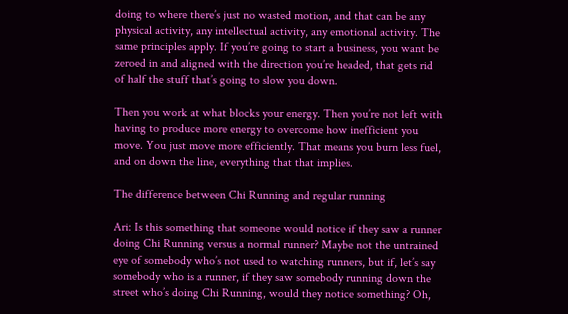doing to where there’s just no wasted motion, and that can be any physical activity, any intellectual activity, any emotional activity. The same principles apply. If you’re going to start a business, you want be zeroed in and aligned with the direction you’re headed, that gets rid of half the stuff that’s going to slow you down.

Then you work at what blocks your energy. Then you’re not left with having to produce more energy to overcome how inefficient you move. You just move more efficiently. That means you burn less fuel, and on down the line, everything that that implies.

The difference between Chi Running and regular running

Ari: Is this something that someone would notice if they saw a runner doing Chi Running versus a normal runner? Maybe not the untrained eye of somebody who’s not used to watching runners, but if, let’s say somebody who is a runner, if they saw somebody running down the street who’s doing Chi Running, would they notice something? Oh,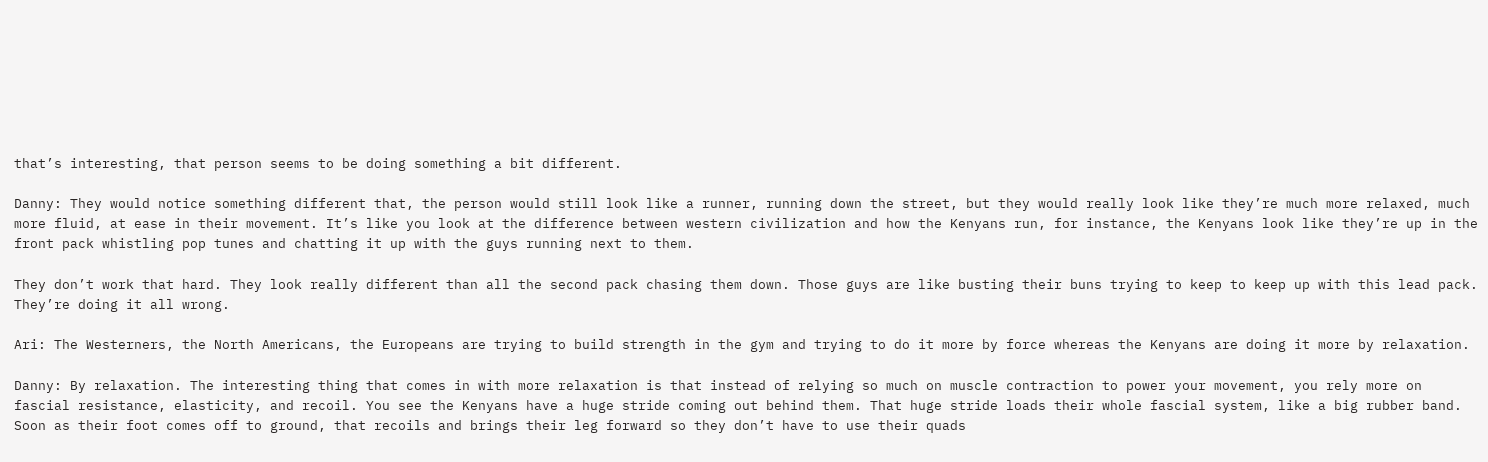that’s interesting, that person seems to be doing something a bit different.

Danny: They would notice something different that, the person would still look like a runner, running down the street, but they would really look like they’re much more relaxed, much more fluid, at ease in their movement. It’s like you look at the difference between western civilization and how the Kenyans run, for instance, the Kenyans look like they’re up in the front pack whistling pop tunes and chatting it up with the guys running next to them.

They don’t work that hard. They look really different than all the second pack chasing them down. Those guys are like busting their buns trying to keep to keep up with this lead pack. They’re doing it all wrong.

Ari: The Westerners, the North Americans, the Europeans are trying to build strength in the gym and trying to do it more by force whereas the Kenyans are doing it more by relaxation.

Danny: By relaxation. The interesting thing that comes in with more relaxation is that instead of relying so much on muscle contraction to power your movement, you rely more on fascial resistance, elasticity, and recoil. You see the Kenyans have a huge stride coming out behind them. That huge stride loads their whole fascial system, like a big rubber band. Soon as their foot comes off to ground, that recoils and brings their leg forward so they don’t have to use their quads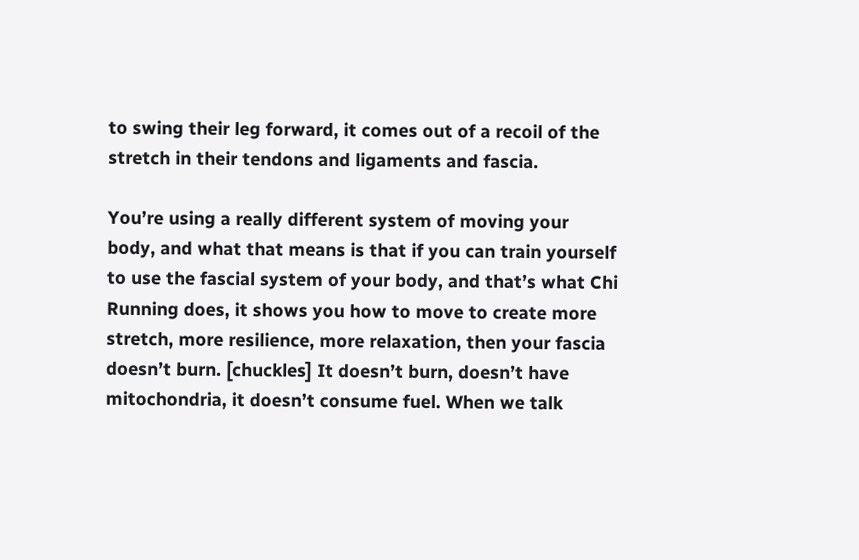to swing their leg forward, it comes out of a recoil of the stretch in their tendons and ligaments and fascia.

You’re using a really different system of moving your body, and what that means is that if you can train yourself to use the fascial system of your body, and that’s what Chi Running does, it shows you how to move to create more stretch, more resilience, more relaxation, then your fascia doesn’t burn. [chuckles] It doesn’t burn, doesn’t have mitochondria, it doesn’t consume fuel. When we talk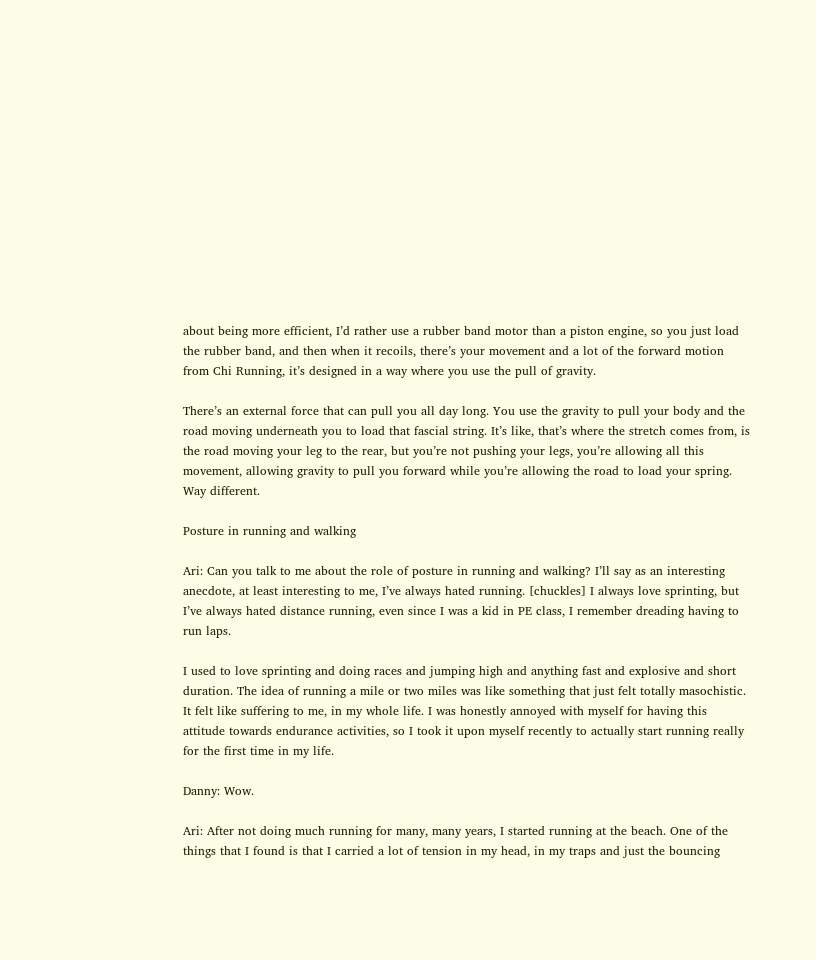about being more efficient, I’d rather use a rubber band motor than a piston engine, so you just load the rubber band, and then when it recoils, there’s your movement and a lot of the forward motion from Chi Running, it’s designed in a way where you use the pull of gravity.

There’s an external force that can pull you all day long. You use the gravity to pull your body and the road moving underneath you to load that fascial string. It’s like, that’s where the stretch comes from, is the road moving your leg to the rear, but you’re not pushing your legs, you’re allowing all this movement, allowing gravity to pull you forward while you’re allowing the road to load your spring. Way different.

Posture in running and walking

Ari: Can you talk to me about the role of posture in running and walking? I’ll say as an interesting anecdote, at least interesting to me, I’ve always hated running. [chuckles] I always love sprinting, but I’ve always hated distance running, even since I was a kid in PE class, I remember dreading having to run laps.

I used to love sprinting and doing races and jumping high and anything fast and explosive and short duration. The idea of running a mile or two miles was like something that just felt totally masochistic. It felt like suffering to me, in my whole life. I was honestly annoyed with myself for having this attitude towards endurance activities, so I took it upon myself recently to actually start running really for the first time in my life.

Danny: Wow.

Ari: After not doing much running for many, many years, I started running at the beach. One of the things that I found is that I carried a lot of tension in my head, in my traps and just the bouncing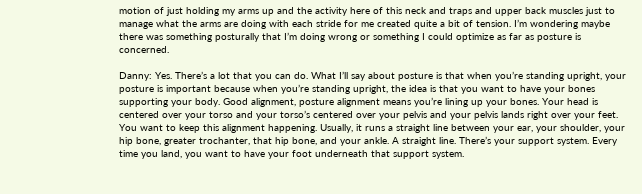motion of just holding my arms up and the activity here of this neck and traps and upper back muscles just to manage what the arms are doing with each stride for me created quite a bit of tension. I’m wondering maybe there was something posturally that I’m doing wrong or something I could optimize as far as posture is concerned.

Danny: Yes. There’s a lot that you can do. What I’ll say about posture is that when you’re standing upright, your posture is important because when you’re standing upright, the idea is that you want to have your bones supporting your body. Good alignment, posture alignment means you’re lining up your bones. Your head is centered over your torso and your torso’s centered over your pelvis and your pelvis lands right over your feet. You want to keep this alignment happening. Usually, it runs a straight line between your ear, your shoulder, your hip bone, greater trochanter, that hip bone, and your ankle. A straight line. There’s your support system. Every time you land, you want to have your foot underneath that support system.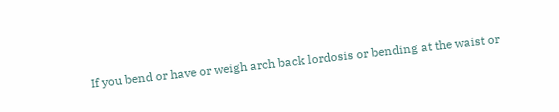If you bend or have or weigh arch back lordosis or bending at the waist or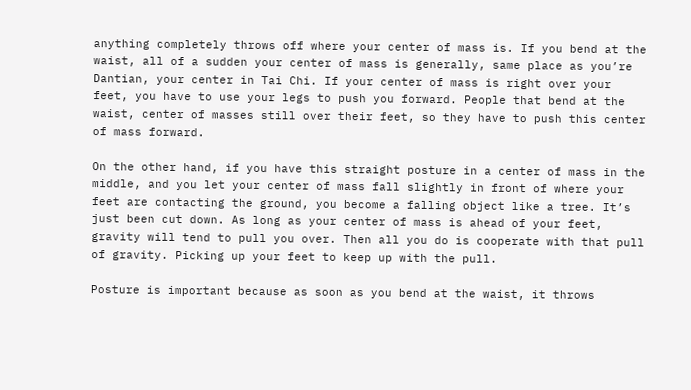anything completely throws off where your center of mass is. If you bend at the waist, all of a sudden your center of mass is generally, same place as you’re Dantian, your center in Tai Chi. If your center of mass is right over your feet, you have to use your legs to push you forward. People that bend at the waist, center of masses still over their feet, so they have to push this center of mass forward.

On the other hand, if you have this straight posture in a center of mass in the middle, and you let your center of mass fall slightly in front of where your feet are contacting the ground, you become a falling object like a tree. It’s just been cut down. As long as your center of mass is ahead of your feet, gravity will tend to pull you over. Then all you do is cooperate with that pull of gravity. Picking up your feet to keep up with the pull.

Posture is important because as soon as you bend at the waist, it throws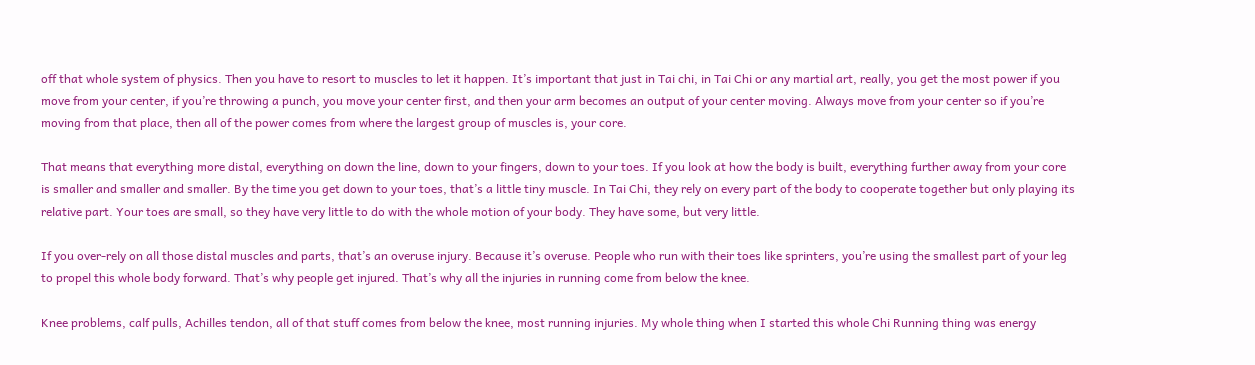off that whole system of physics. Then you have to resort to muscles to let it happen. It’s important that just in Tai chi, in Tai Chi or any martial art, really, you get the most power if you move from your center, if you’re throwing a punch, you move your center first, and then your arm becomes an output of your center moving. Always move from your center so if you’re moving from that place, then all of the power comes from where the largest group of muscles is, your core.

That means that everything more distal, everything on down the line, down to your fingers, down to your toes. If you look at how the body is built, everything further away from your core is smaller and smaller and smaller. By the time you get down to your toes, that’s a little tiny muscle. In Tai Chi, they rely on every part of the body to cooperate together but only playing its relative part. Your toes are small, so they have very little to do with the whole motion of your body. They have some, but very little.

If you over-rely on all those distal muscles and parts, that’s an overuse injury. Because it’s overuse. People who run with their toes like sprinters, you’re using the smallest part of your leg to propel this whole body forward. That’s why people get injured. That’s why all the injuries in running come from below the knee.

Knee problems, calf pulls, Achilles tendon, all of that stuff comes from below the knee, most running injuries. My whole thing when I started this whole Chi Running thing was energy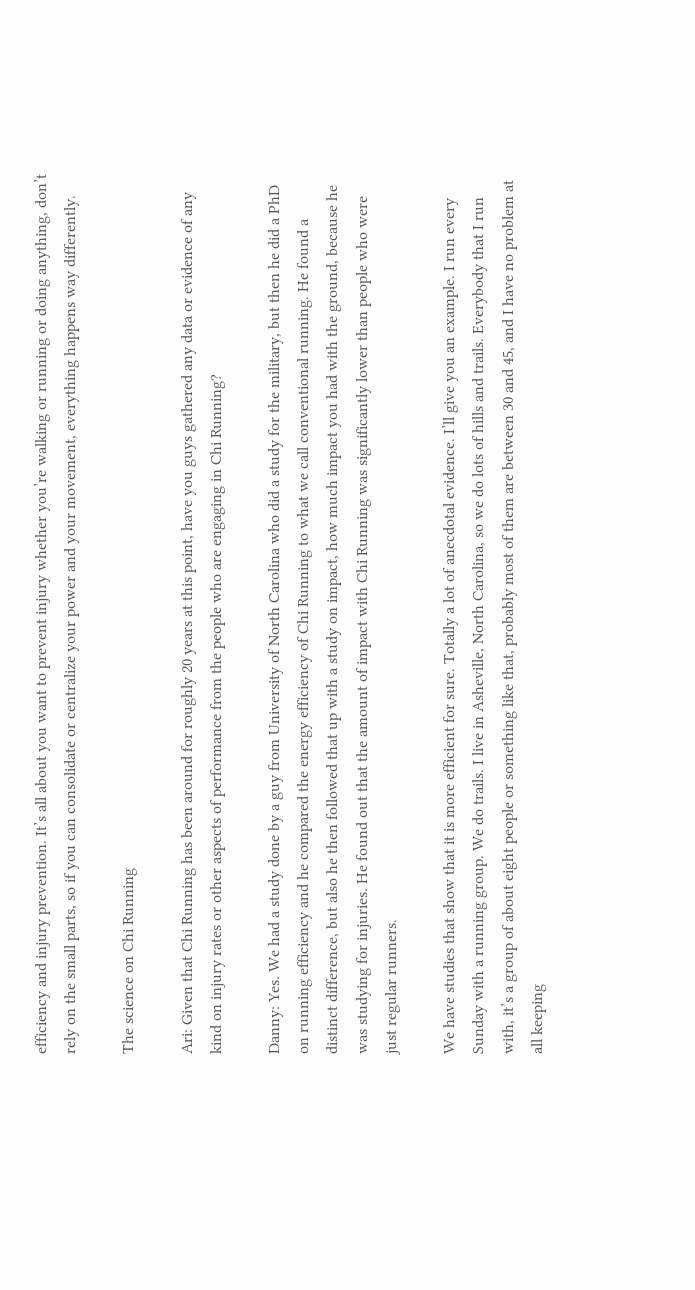efficiency and injury prevention. It’s all about you want to prevent injury whether you’re walking or running or doing anything, don’t rely on the small parts, so if you can consolidate or centralize your power and your movement, everything happens way differently.

The science on Chi Running

Ari: Given that Chi Running has been around for roughly 20 years at this point, have you guys gathered any data or evidence of any kind on injury rates or other aspects of performance from the people who are engaging in Chi Running?

Danny: Yes. We had a study done by a guy from University of North Carolina who did a study for the military, but then he did a PhD on running efficiency and he compared the energy efficiency of Chi Running to what we call conventional running. He found a distinct difference, but also he then followed that up with a study on impact, how much impact you had with the ground, because he was studying for injuries. He found out that the amount of impact with Chi Running was significantly lower than people who were just regular runners.

We have studies that show that it is more efficient for sure. Totally a lot of anecdotal evidence. I’ll give you an example. I run every Sunday with a running group. We do trails. I live in Asheville, North Carolina, so we do lots of hills and trails. Everybody that I run with, it’s a group of about eight people or something like that, probably most of them are between 30 and 45, and I have no problem at all keeping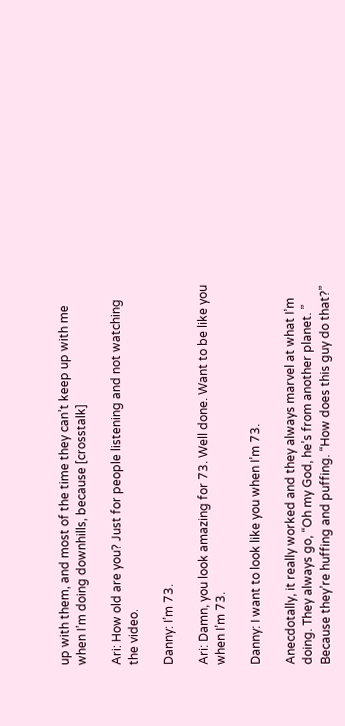up with them, and most of the time they can’t keep up with me when I’m doing downhills, because [crosstalk]

Ari: How old are you? Just for people listening and not watching the video.

Danny: I’m 73.

Ari: Damn, you look amazing for 73. Well done. Want to be like you when I’m 73.

Danny: I want to look like you when I’m 73.

Anecdotally, it really worked and they always marvel at what I’m doing. They always go, “Oh my God, he’s from another planet. ” Because they’re huffing and puffing. “How does this guy do that?”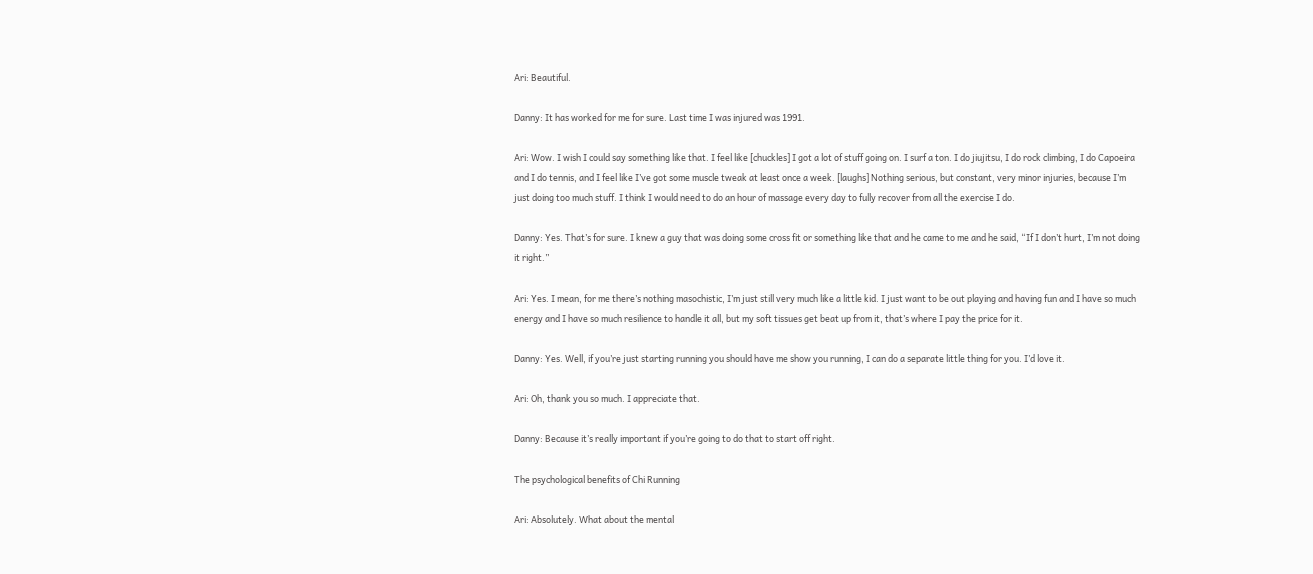Ari: Beautiful.

Danny: It has worked for me for sure. Last time I was injured was 1991.

Ari: Wow. I wish I could say something like that. I feel like [chuckles] I got a lot of stuff going on. I surf a ton. I do jiujitsu, I do rock climbing, I do Capoeira and I do tennis, and I feel like I’ve got some muscle tweak at least once a week. [laughs] Nothing serious, but constant, very minor injuries, because I’m just doing too much stuff. I think I would need to do an hour of massage every day to fully recover from all the exercise I do.

Danny: Yes. That’s for sure. I knew a guy that was doing some cross fit or something like that and he came to me and he said, “If I don’t hurt, I’m not doing it right.”

Ari: Yes. I mean, for me there’s nothing masochistic, I’m just still very much like a little kid. I just want to be out playing and having fun and I have so much energy and I have so much resilience to handle it all, but my soft tissues get beat up from it, that’s where I pay the price for it.

Danny: Yes. Well, if you’re just starting running you should have me show you running, I can do a separate little thing for you. I’d love it.

Ari: Oh, thank you so much. I appreciate that.

Danny: Because it’s really important if you’re going to do that to start off right.

The psychological benefits of Chi Running

Ari: Absolutely. What about the mental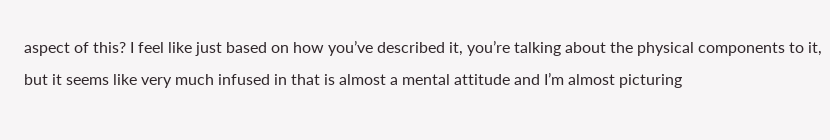aspect of this? I feel like just based on how you’ve described it, you’re talking about the physical components to it, but it seems like very much infused in that is almost a mental attitude and I’m almost picturing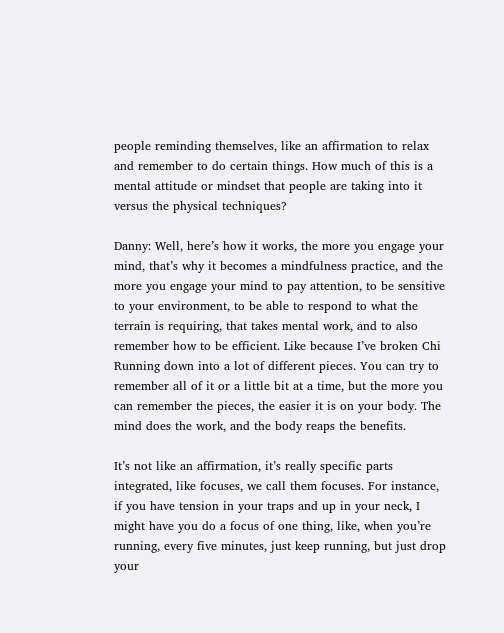people reminding themselves, like an affirmation to relax and remember to do certain things. How much of this is a mental attitude or mindset that people are taking into it versus the physical techniques?

Danny: Well, here’s how it works, the more you engage your mind, that’s why it becomes a mindfulness practice, and the more you engage your mind to pay attention, to be sensitive to your environment, to be able to respond to what the terrain is requiring, that takes mental work, and to also remember how to be efficient. Like because I’ve broken Chi Running down into a lot of different pieces. You can try to remember all of it or a little bit at a time, but the more you can remember the pieces, the easier it is on your body. The mind does the work, and the body reaps the benefits.

It’s not like an affirmation, it’s really specific parts integrated, like focuses, we call them focuses. For instance, if you have tension in your traps and up in your neck, I might have you do a focus of one thing, like, when you’re running, every five minutes, just keep running, but just drop your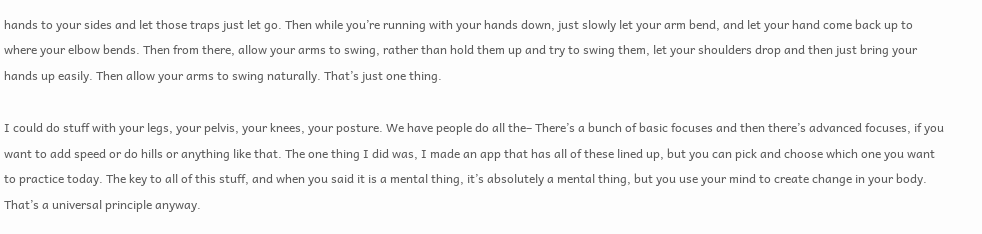hands to your sides and let those traps just let go. Then while you’re running with your hands down, just slowly let your arm bend, and let your hand come back up to where your elbow bends. Then from there, allow your arms to swing, rather than hold them up and try to swing them, let your shoulders drop and then just bring your hands up easily. Then allow your arms to swing naturally. That’s just one thing.

I could do stuff with your legs, your pelvis, your knees, your posture. We have people do all the– There’s a bunch of basic focuses and then there’s advanced focuses, if you want to add speed or do hills or anything like that. The one thing I did was, I made an app that has all of these lined up, but you can pick and choose which one you want to practice today. The key to all of this stuff, and when you said it is a mental thing, it’s absolutely a mental thing, but you use your mind to create change in your body. That’s a universal principle anyway.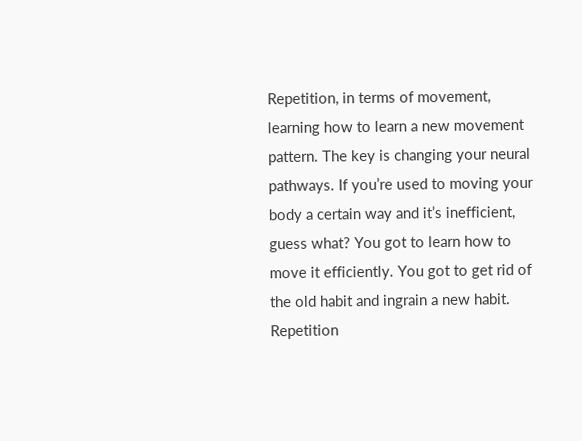Repetition, in terms of movement, learning how to learn a new movement pattern. The key is changing your neural pathways. If you’re used to moving your body a certain way and it’s inefficient, guess what? You got to learn how to move it efficiently. You got to get rid of the old habit and ingrain a new habit. Repetition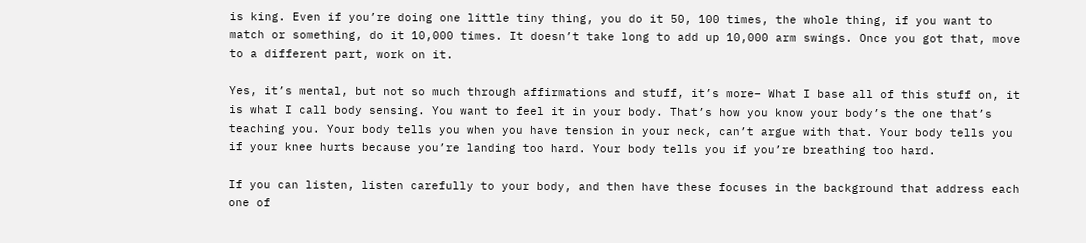is king. Even if you’re doing one little tiny thing, you do it 50, 100 times, the whole thing, if you want to match or something, do it 10,000 times. It doesn’t take long to add up 10,000 arm swings. Once you got that, move to a different part, work on it.

Yes, it’s mental, but not so much through affirmations and stuff, it’s more– What I base all of this stuff on, it is what I call body sensing. You want to feel it in your body. That’s how you know your body’s the one that’s teaching you. Your body tells you when you have tension in your neck, can’t argue with that. Your body tells you if your knee hurts because you’re landing too hard. Your body tells you if you’re breathing too hard.

If you can listen, listen carefully to your body, and then have these focuses in the background that address each one of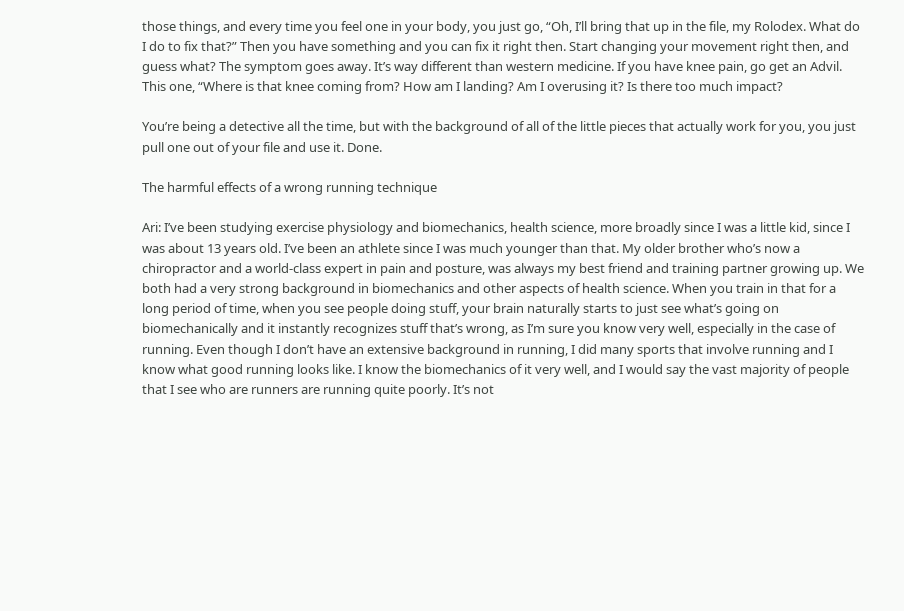those things, and every time you feel one in your body, you just go, “Oh, I’ll bring that up in the file, my Rolodex. What do I do to fix that?” Then you have something and you can fix it right then. Start changing your movement right then, and guess what? The symptom goes away. It’s way different than western medicine. If you have knee pain, go get an Advil. This one, “Where is that knee coming from? How am I landing? Am I overusing it? Is there too much impact?

You’re being a detective all the time, but with the background of all of the little pieces that actually work for you, you just pull one out of your file and use it. Done.

The harmful effects of a wrong running technique

Ari: I’ve been studying exercise physiology and biomechanics, health science, more broadly since I was a little kid, since I was about 13 years old. I’ve been an athlete since I was much younger than that. My older brother who’s now a chiropractor and a world-class expert in pain and posture, was always my best friend and training partner growing up. We both had a very strong background in biomechanics and other aspects of health science. When you train in that for a long period of time, when you see people doing stuff, your brain naturally starts to just see what’s going on biomechanically and it instantly recognizes stuff that’s wrong, as I’m sure you know very well, especially in the case of running. Even though I don’t have an extensive background in running, I did many sports that involve running and I know what good running looks like. I know the biomechanics of it very well, and I would say the vast majority of people that I see who are runners are running quite poorly. It’s not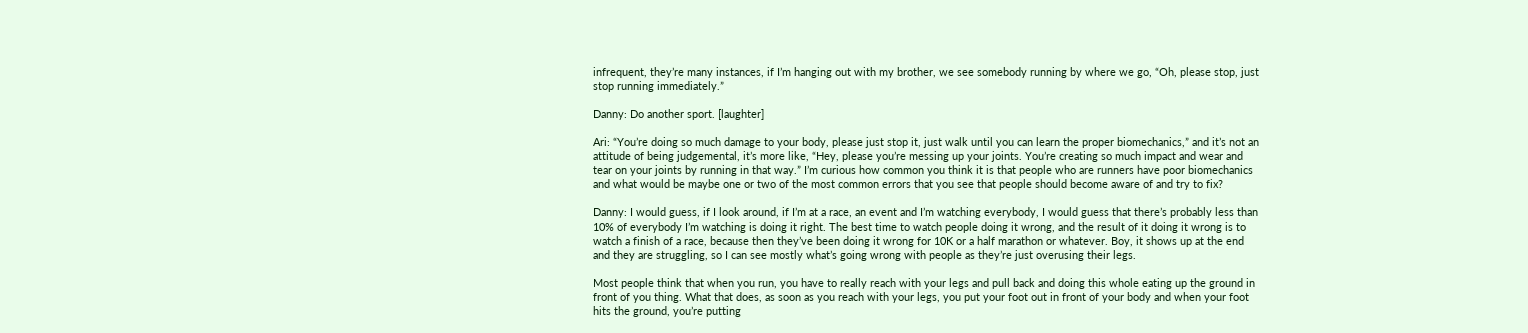infrequent, they’re many instances, if I’m hanging out with my brother, we see somebody running by where we go, “Oh, please stop, just stop running immediately.”

Danny: Do another sport. [laughter]

Ari: “You’re doing so much damage to your body, please just stop it, just walk until you can learn the proper biomechanics,” and it’s not an attitude of being judgemental, it’s more like, “Hey, please you’re messing up your joints. You’re creating so much impact and wear and tear on your joints by running in that way.” I’m curious how common you think it is that people who are runners have poor biomechanics and what would be maybe one or two of the most common errors that you see that people should become aware of and try to fix?

Danny: I would guess, if I look around, if I’m at a race, an event and I’m watching everybody, I would guess that there’s probably less than 10% of everybody I’m watching is doing it right. The best time to watch people doing it wrong, and the result of it doing it wrong is to watch a finish of a race, because then they’ve been doing it wrong for 10K or a half marathon or whatever. Boy, it shows up at the end and they are struggling, so I can see mostly what’s going wrong with people as they’re just overusing their legs.

Most people think that when you run, you have to really reach with your legs and pull back and doing this whole eating up the ground in front of you thing. What that does, as soon as you reach with your legs, you put your foot out in front of your body and when your foot hits the ground, you’re putting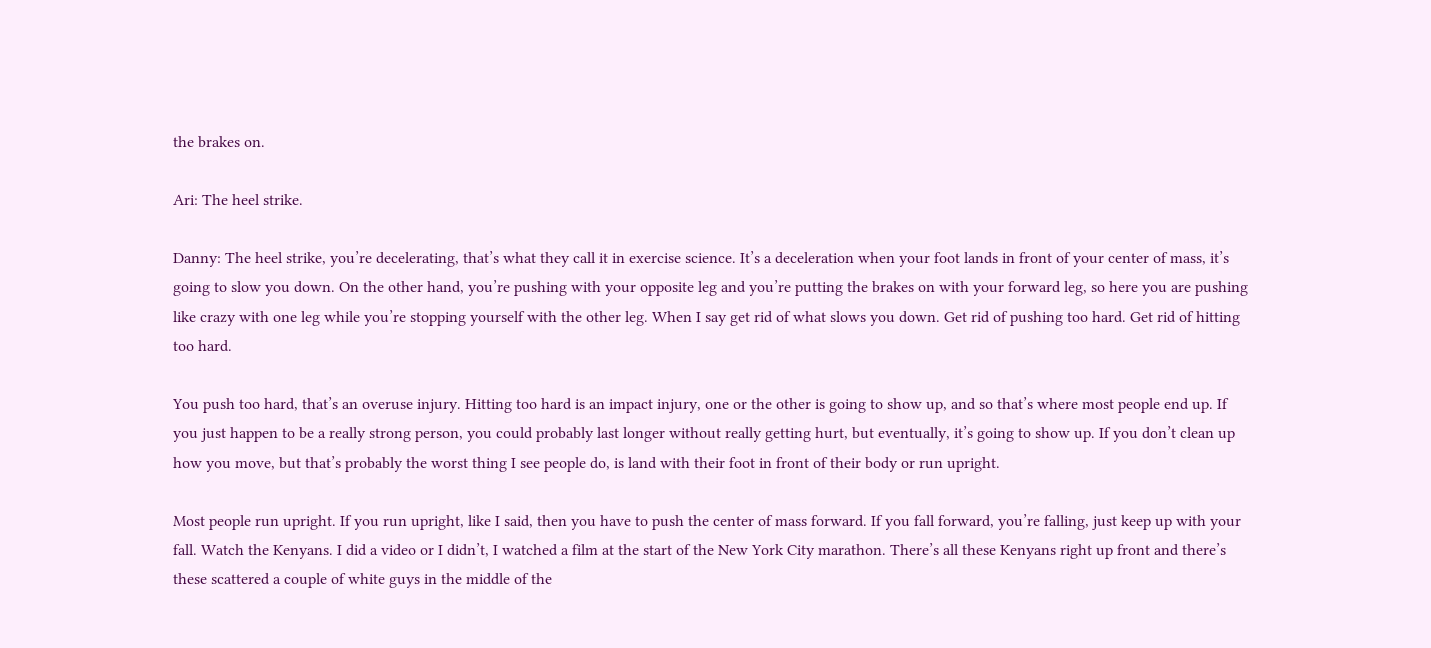the brakes on.

Ari: The heel strike.

Danny: The heel strike, you’re decelerating, that’s what they call it in exercise science. It’s a deceleration when your foot lands in front of your center of mass, it’s going to slow you down. On the other hand, you’re pushing with your opposite leg and you’re putting the brakes on with your forward leg, so here you are pushing like crazy with one leg while you’re stopping yourself with the other leg. When I say get rid of what slows you down. Get rid of pushing too hard. Get rid of hitting too hard.

You push too hard, that’s an overuse injury. Hitting too hard is an impact injury, one or the other is going to show up, and so that’s where most people end up. If you just happen to be a really strong person, you could probably last longer without really getting hurt, but eventually, it’s going to show up. If you don’t clean up how you move, but that’s probably the worst thing I see people do, is land with their foot in front of their body or run upright.

Most people run upright. If you run upright, like I said, then you have to push the center of mass forward. If you fall forward, you’re falling, just keep up with your fall. Watch the Kenyans. I did a video or I didn’t, I watched a film at the start of the New York City marathon. There’s all these Kenyans right up front and there’s these scattered a couple of white guys in the middle of the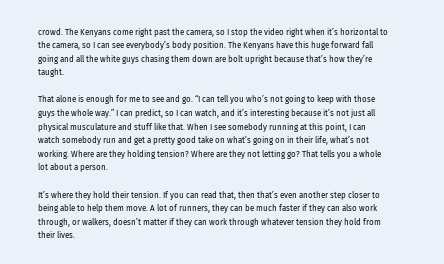crowd. The Kenyans come right past the camera, so I stop the video right when it’s horizontal to the camera, so I can see everybody’s body position. The Kenyans have this huge forward fall going and all the white guys chasing them down are bolt upright because that’s how they’re taught.

That alone is enough for me to see and go. “I can tell you who’s not going to keep with those guys the whole way.” I can predict, so I can watch, and it’s interesting because it’s not just all physical musculature and stuff like that. When I see somebody running at this point, I can watch somebody run and get a pretty good take on what’s going on in their life, what’s not working. Where are they holding tension? Where are they not letting go? That tells you a whole lot about a person.

It’s where they hold their tension. If you can read that, then that’s even another step closer to being able to help them move. A lot of runners, they can be much faster if they can also work through, or walkers, doesn’t matter if they can work through whatever tension they hold from their lives.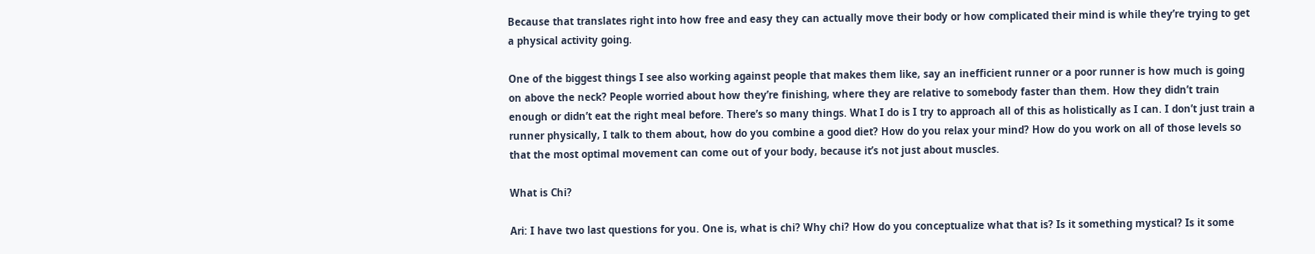Because that translates right into how free and easy they can actually move their body or how complicated their mind is while they’re trying to get a physical activity going.

One of the biggest things I see also working against people that makes them like, say an inefficient runner or a poor runner is how much is going on above the neck? People worried about how they’re finishing, where they are relative to somebody faster than them. How they didn’t train enough or didn’t eat the right meal before. There’s so many things. What I do is I try to approach all of this as holistically as I can. I don’t just train a runner physically, I talk to them about, how do you combine a good diet? How do you relax your mind? How do you work on all of those levels so that the most optimal movement can come out of your body, because it’s not just about muscles.

What is Chi?

Ari: I have two last questions for you. One is, what is chi? Why chi? How do you conceptualize what that is? Is it something mystical? Is it some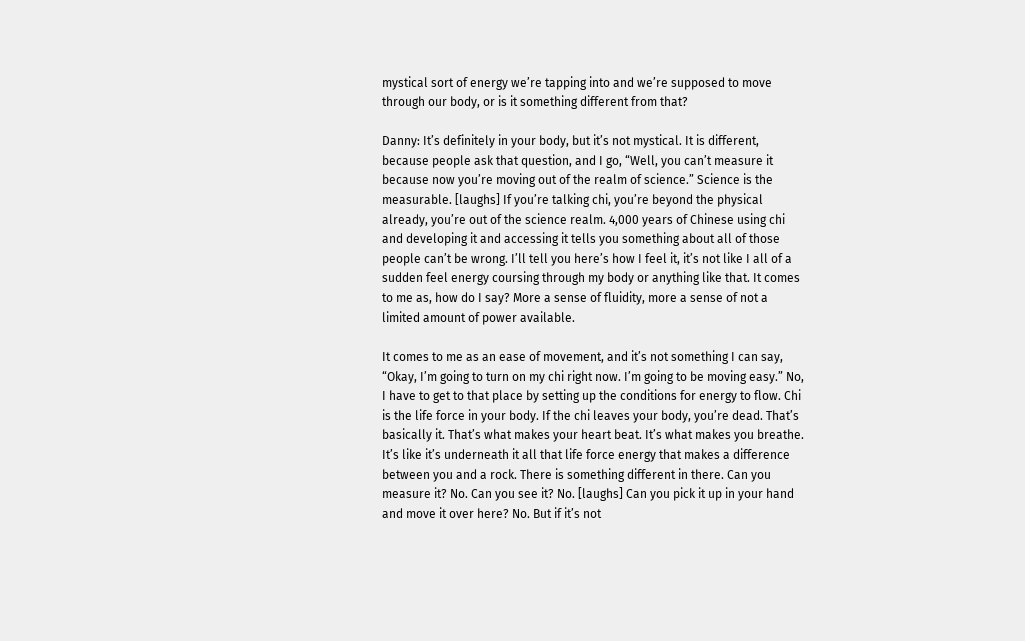mystical sort of energy we’re tapping into and we’re supposed to move through our body, or is it something different from that?

Danny: It’s definitely in your body, but it’s not mystical. It is different, because people ask that question, and I go, “Well, you can’t measure it because now you’re moving out of the realm of science.” Science is the measurable. [laughs] If you’re talking chi, you’re beyond the physical already, you’re out of the science realm. 4,000 years of Chinese using chi and developing it and accessing it tells you something about all of those people can’t be wrong. I’ll tell you here’s how I feel it, it’s not like I all of a sudden feel energy coursing through my body or anything like that. It comes to me as, how do I say? More a sense of fluidity, more a sense of not a limited amount of power available.

It comes to me as an ease of movement, and it’s not something I can say, “Okay, I’m going to turn on my chi right now. I’m going to be moving easy.” No, I have to get to that place by setting up the conditions for energy to flow. Chi is the life force in your body. If the chi leaves your body, you’re dead. That’s basically it. That’s what makes your heart beat. It’s what makes you breathe. It’s like it’s underneath it all that life force energy that makes a difference between you and a rock. There is something different in there. Can you measure it? No. Can you see it? No. [laughs] Can you pick it up in your hand and move it over here? No. But if it’s not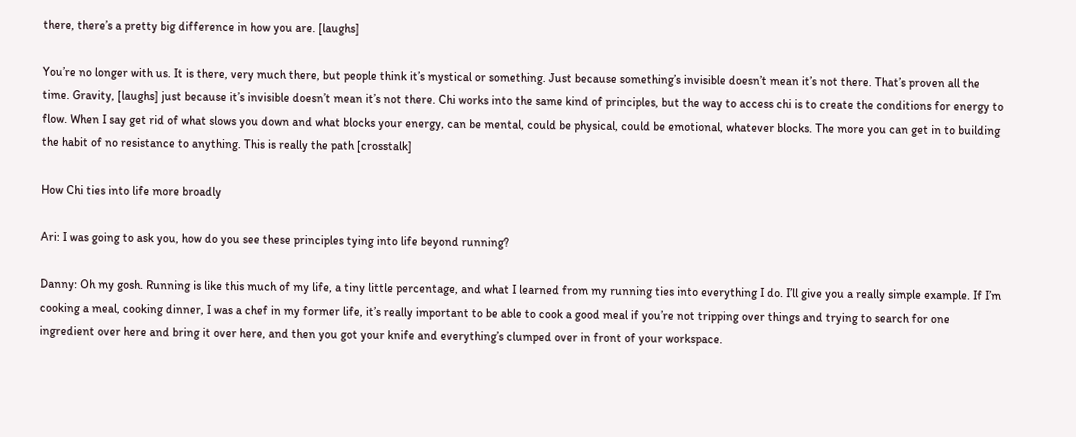there, there’s a pretty big difference in how you are. [laughs]

You’re no longer with us. It is there, very much there, but people think it’s mystical or something. Just because something’s invisible doesn’t mean it’s not there. That’s proven all the time. Gravity, [laughs] just because it’s invisible doesn’t mean it’s not there. Chi works into the same kind of principles, but the way to access chi is to create the conditions for energy to flow. When I say get rid of what slows you down and what blocks your energy, can be mental, could be physical, could be emotional, whatever blocks. The more you can get in to building the habit of no resistance to anything. This is really the path [crosstalk]

How Chi ties into life more broadly

Ari: I was going to ask you, how do you see these principles tying into life beyond running?

Danny: Oh my gosh. Running is like this much of my life, a tiny little percentage, and what I learned from my running ties into everything I do. I’ll give you a really simple example. If I’m cooking a meal, cooking dinner, I was a chef in my former life, it’s really important to be able to cook a good meal if you’re not tripping over things and trying to search for one ingredient over here and bring it over here, and then you got your knife and everything’s clumped over in front of your workspace.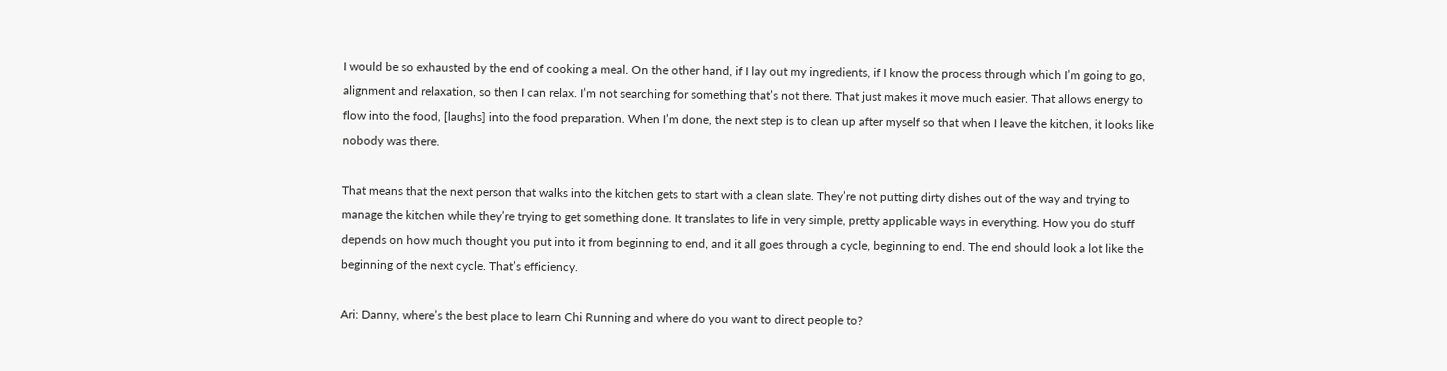I would be so exhausted by the end of cooking a meal. On the other hand, if I lay out my ingredients, if I know the process through which I’m going to go, alignment and relaxation, so then I can relax. I’m not searching for something that’s not there. That just makes it move much easier. That allows energy to flow into the food, [laughs] into the food preparation. When I’m done, the next step is to clean up after myself so that when I leave the kitchen, it looks like nobody was there.

That means that the next person that walks into the kitchen gets to start with a clean slate. They’re not putting dirty dishes out of the way and trying to manage the kitchen while they’re trying to get something done. It translates to life in very simple, pretty applicable ways in everything. How you do stuff depends on how much thought you put into it from beginning to end, and it all goes through a cycle, beginning to end. The end should look a lot like the beginning of the next cycle. That’s efficiency.

Ari: Danny, where’s the best place to learn Chi Running and where do you want to direct people to?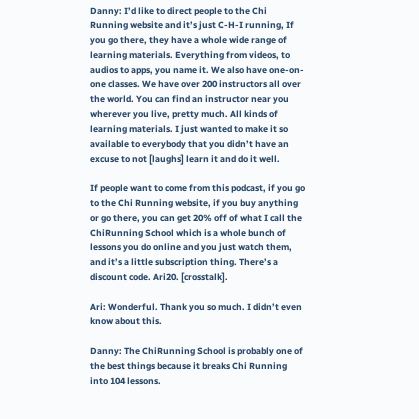Danny: I’d like to direct people to the Chi Running website and it’s just C-H-I running, If you go there, they have a whole wide range of learning materials. Everything from videos, to audios to apps, you name it. We also have one-on-one classes. We have over 200 instructors all over the world. You can find an instructor near you wherever you live, pretty much. All kinds of learning materials. I just wanted to make it so available to everybody that you didn’t have an excuse to not [laughs] learn it and do it well.

If people want to come from this podcast, if you go to the Chi Running website, if you buy anything or go there, you can get 20% off of what I call the ChiRunning School which is a whole bunch of lessons you do online and you just watch them, and it’s a little subscription thing. There’s a discount code. Ari20. [crosstalk].

Ari: Wonderful. Thank you so much. I didn’t even know about this.

Danny: The ChiRunning School is probably one of the best things because it breaks Chi Running into 104 lessons.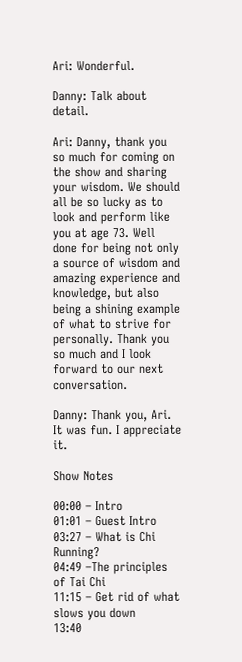Ari: Wonderful.

Danny: Talk about detail.

Ari: Danny, thank you so much for coming on the show and sharing your wisdom. We should all be so lucky as to look and perform like you at age 73. Well done for being not only a source of wisdom and amazing experience and knowledge, but also being a shining example of what to strive for personally. Thank you so much and I look forward to our next conversation.

Danny: Thank you, Ari. It was fun. I appreciate it.

Show Notes

00:00 – Intro
01:01 – Guest Intro
03:27 – What is Chi Running?
04:49 –The principles of Tai Chi
11:15 – Get rid of what slows you down
13:40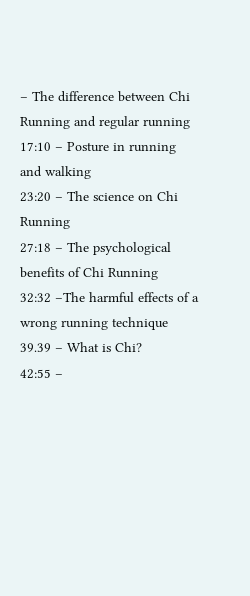– The difference between Chi Running and regular running
17:10 – Posture in running and walking
23:20 – The science on Chi Running
27:18 – The psychological benefits of Chi Running
32:32 –The harmful effects of a wrong running technique
39.39 – What is Chi?
42:55 –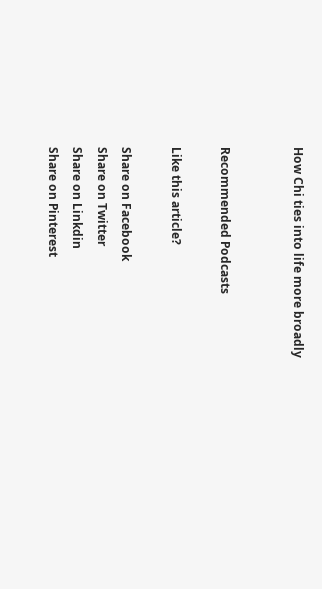How Chi ties into life more broadly


Recommended Podcasts

Like this article?

Share on Facebook
Share on Twitter
Share on Linkdin
Share on Pinterest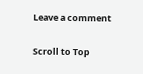Leave a comment

Scroll to Top